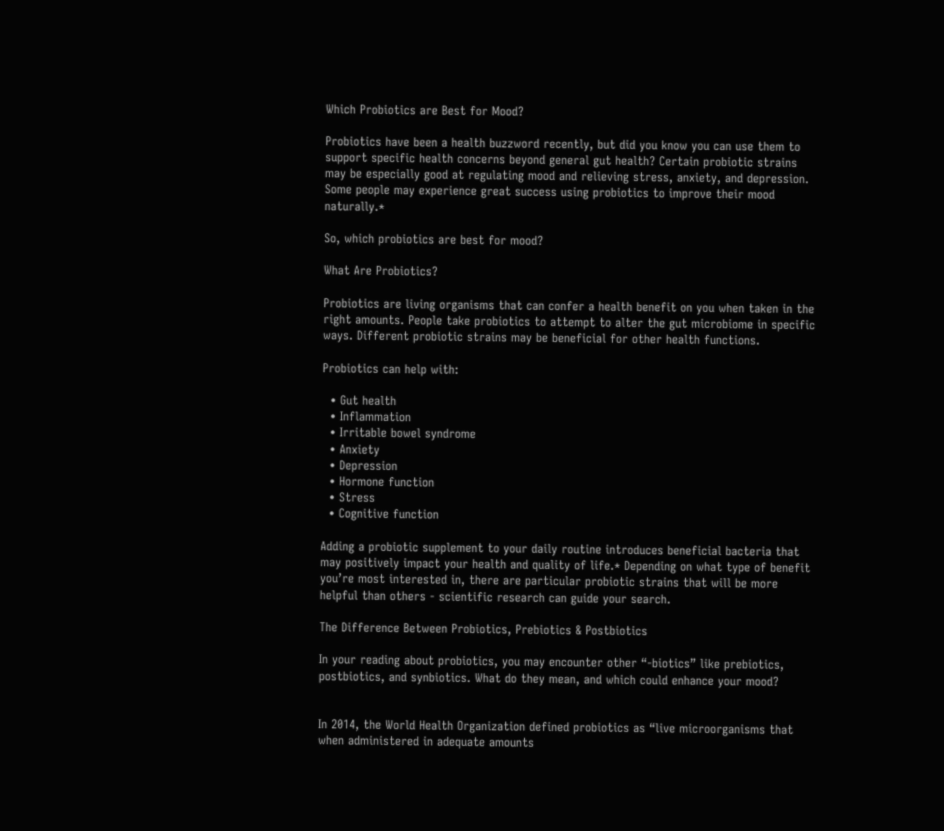Which Probiotics are Best for Mood?

Probiotics have been a health buzzword recently, but did you know you can use them to support specific health concerns beyond general gut health? Certain probiotic strains may be especially good at regulating mood and relieving stress, anxiety, and depression. Some people may experience great success using probiotics to improve their mood naturally.*

So, which probiotics are best for mood?

What Are Probiotics?

Probiotics are living organisms that can confer a health benefit on you when taken in the right amounts. People take probiotics to attempt to alter the gut microbiome in specific ways. Different probiotic strains may be beneficial for other health functions.

Probiotics can help with:

  • Gut health
  • Inflammation
  • Irritable bowel syndrome
  • Anxiety
  • Depression
  • Hormone function
  • Stress
  • Cognitive function

Adding a probiotic supplement to your daily routine introduces beneficial bacteria that may positively impact your health and quality of life.* Depending on what type of benefit you’re most interested in, there are particular probiotic strains that will be more helpful than others - scientific research can guide your search.

The Difference Between Probiotics, Prebiotics & Postbiotics

In your reading about probiotics, you may encounter other “-biotics” like prebiotics, postbiotics, and synbiotics. What do they mean, and which could enhance your mood?


In 2014, the World Health Organization defined probiotics as “live microorganisms that when administered in adequate amounts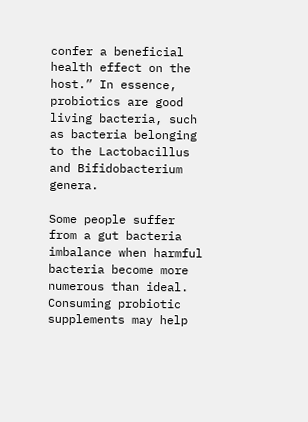confer a beneficial health effect on the host.” In essence, probiotics are good living bacteria, such as bacteria belonging to the Lactobacillus and Bifidobacterium genera.

Some people suffer from a gut bacteria imbalance when harmful bacteria become more numerous than ideal. Consuming probiotic supplements may help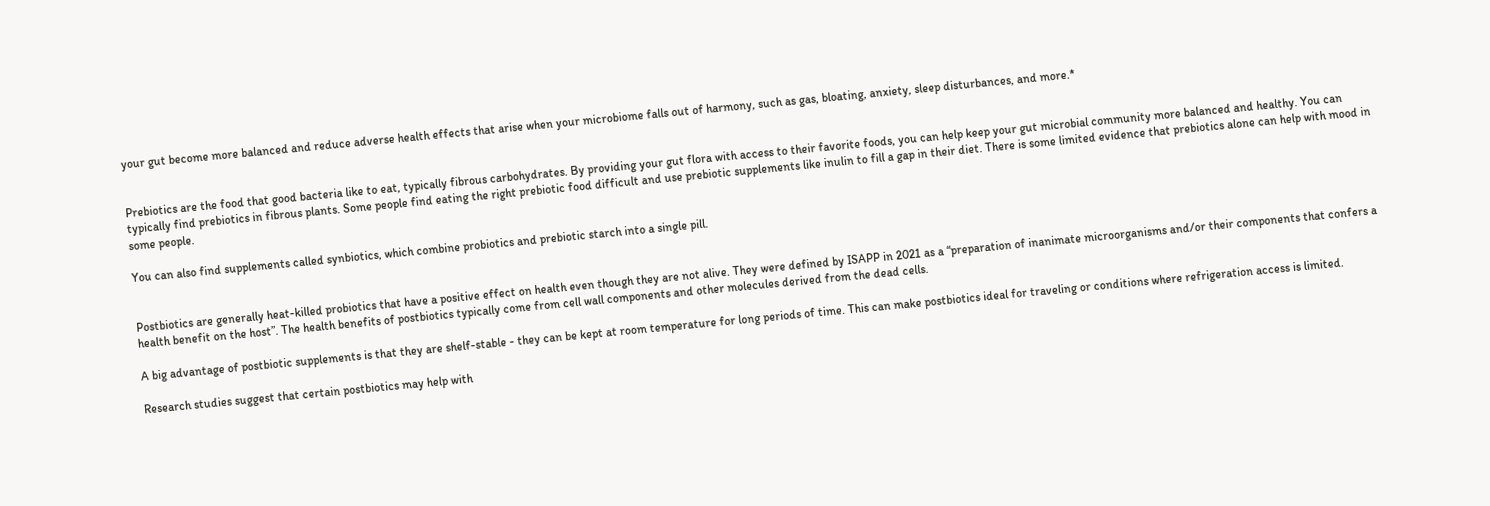your gut become more balanced and reduce adverse health effects that arise when your microbiome falls out of harmony, such as gas, bloating, anxiety, sleep disturbances, and more.*


Prebiotics are the food that good bacteria like to eat, typically fibrous carbohydrates. By providing your gut flora with access to their favorite foods, you can help keep your gut microbial community more balanced and healthy. You can typically find prebiotics in fibrous plants. Some people find eating the right prebiotic food difficult and use prebiotic supplements like inulin to fill a gap in their diet. There is some limited evidence that prebiotics alone can help with mood in some people.

You can also find supplements called synbiotics, which combine probiotics and prebiotic starch into a single pill.


Postbiotics are generally heat-killed probiotics that have a positive effect on health even though they are not alive. They were defined by ISAPP in 2021 as a “preparation of inanimate microorganisms and/or their components that confers a health benefit on the host”. The health benefits of postbiotics typically come from cell wall components and other molecules derived from the dead cells.

A big advantage of postbiotic supplements is that they are shelf-stable - they can be kept at room temperature for long periods of time. This can make postbiotics ideal for traveling or conditions where refrigeration access is limited.

Research studies suggest that certain postbiotics may help with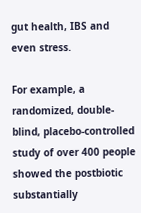gut health, IBS and even stress.

For example, a randomized, double-blind, placebo-controlled study of over 400 people showed the postbiotic substantially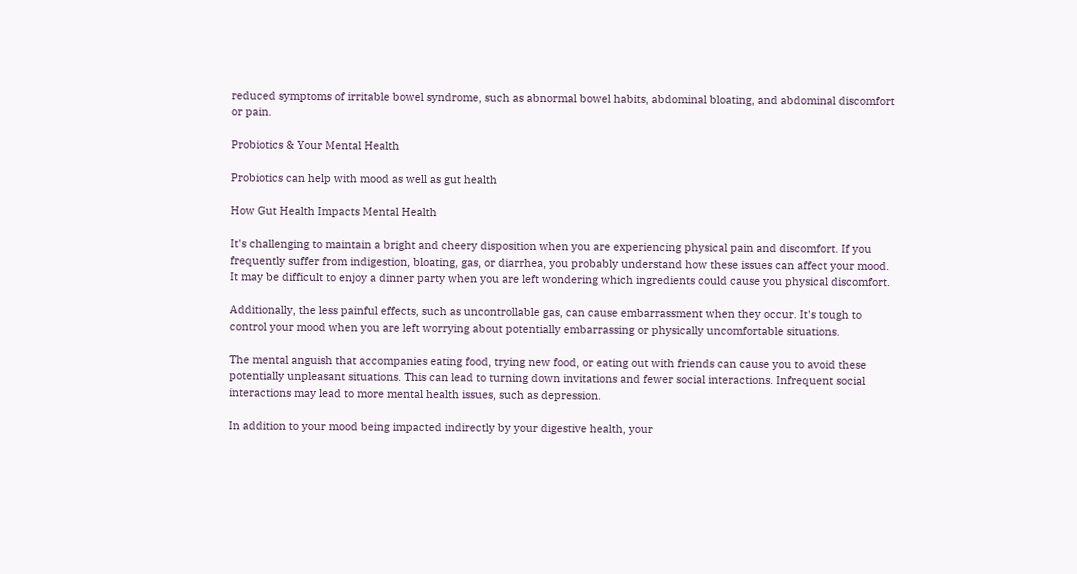reduced symptoms of irritable bowel syndrome, such as abnormal bowel habits, abdominal bloating, and abdominal discomfort or pain.

Probiotics & Your Mental Health

Probiotics can help with mood as well as gut health

How Gut Health Impacts Mental Health

It's challenging to maintain a bright and cheery disposition when you are experiencing physical pain and discomfort. If you frequently suffer from indigestion, bloating, gas, or diarrhea, you probably understand how these issues can affect your mood. It may be difficult to enjoy a dinner party when you are left wondering which ingredients could cause you physical discomfort.

Additionally, the less painful effects, such as uncontrollable gas, can cause embarrassment when they occur. It's tough to control your mood when you are left worrying about potentially embarrassing or physically uncomfortable situations.

The mental anguish that accompanies eating food, trying new food, or eating out with friends can cause you to avoid these potentially unpleasant situations. This can lead to turning down invitations and fewer social interactions. Infrequent social interactions may lead to more mental health issues, such as depression.

In addition to your mood being impacted indirectly by your digestive health, your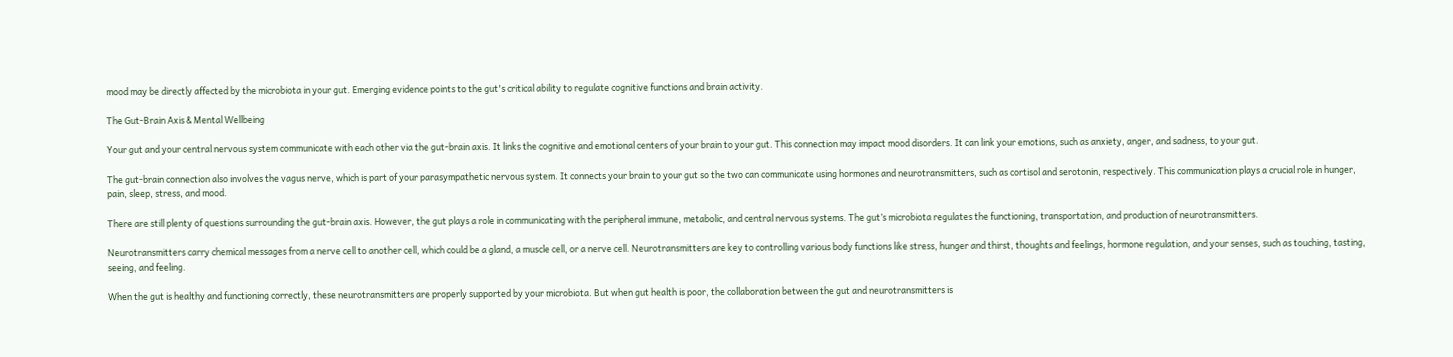mood may be directly affected by the microbiota in your gut. Emerging evidence points to the gut's critical ability to regulate cognitive functions and brain activity.

The Gut-Brain Axis & Mental Wellbeing

Your gut and your central nervous system communicate with each other via the gut-brain axis. It links the cognitive and emotional centers of your brain to your gut. This connection may impact mood disorders. It can link your emotions, such as anxiety, anger, and sadness, to your gut.

The gut-brain connection also involves the vagus nerve, which is part of your parasympathetic nervous system. It connects your brain to your gut so the two can communicate using hormones and neurotransmitters, such as cortisol and serotonin, respectively. This communication plays a crucial role in hunger, pain, sleep, stress, and mood.

There are still plenty of questions surrounding the gut-brain axis. However, the gut plays a role in communicating with the peripheral immune, metabolic, and central nervous systems. The gut’s microbiota regulates the functioning, transportation, and production of neurotransmitters.

Neurotransmitters carry chemical messages from a nerve cell to another cell, which could be a gland, a muscle cell, or a nerve cell. Neurotransmitters are key to controlling various body functions like stress, hunger and thirst, thoughts and feelings, hormone regulation, and your senses, such as touching, tasting, seeing, and feeling.

When the gut is healthy and functioning correctly, these neurotransmitters are properly supported by your microbiota. But when gut health is poor, the collaboration between the gut and neurotransmitters is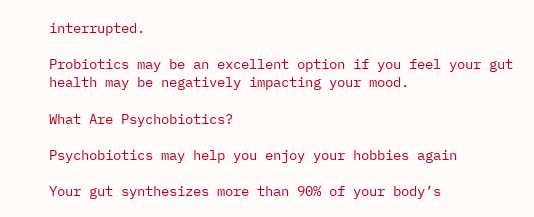interrupted.

Probiotics may be an excellent option if you feel your gut health may be negatively impacting your mood.

What Are Psychobiotics?

Psychobiotics may help you enjoy your hobbies again

Your gut synthesizes more than 90% of your body’s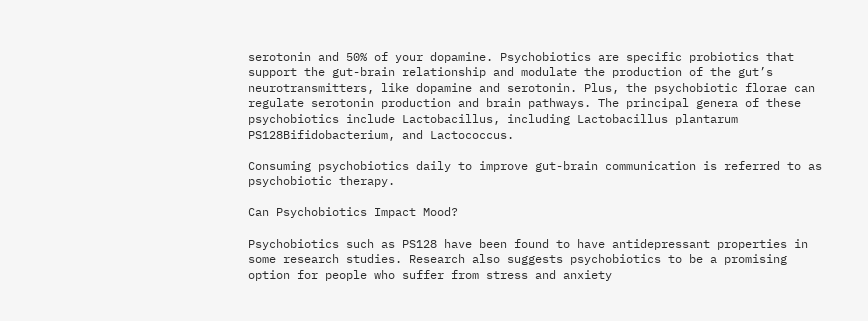serotonin and 50% of your dopamine. Psychobiotics are specific probiotics that support the gut-brain relationship and modulate the production of the gut’s neurotransmitters, like dopamine and serotonin. Plus, the psychobiotic florae can regulate serotonin production and brain pathways. The principal genera of these psychobiotics include Lactobacillus, including Lactobacillus plantarum PS128Bifidobacterium, and Lactococcus.

Consuming psychobiotics daily to improve gut-brain communication is referred to as psychobiotic therapy.

Can Psychobiotics Impact Mood?

Psychobiotics such as PS128 have been found to have antidepressant properties in some research studies. Research also suggests psychobiotics to be a promising option for people who suffer from stress and anxiety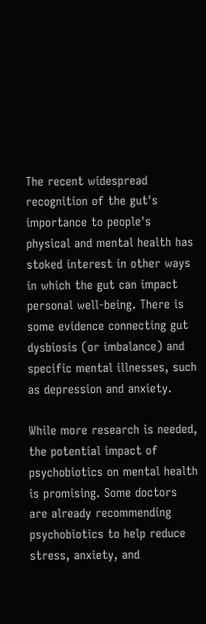The recent widespread recognition of the gut's importance to people's physical and mental health has stoked interest in other ways in which the gut can impact personal well-being. There is some evidence connecting gut dysbiosis (or imbalance) and specific mental illnesses, such as depression and anxiety.

While more research is needed, the potential impact of psychobiotics on mental health is promising. Some doctors are already recommending psychobiotics to help reduce stress, anxiety, and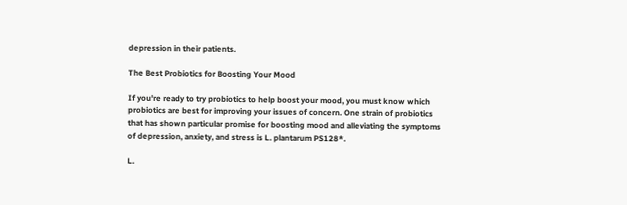depression in their patients.

The Best Probiotics for Boosting Your Mood

If you're ready to try probiotics to help boost your mood, you must know which probiotics are best for improving your issues of concern. One strain of probiotics that has shown particular promise for boosting mood and alleviating the symptoms of depression, anxiety, and stress is L. plantarum PS128*.

L.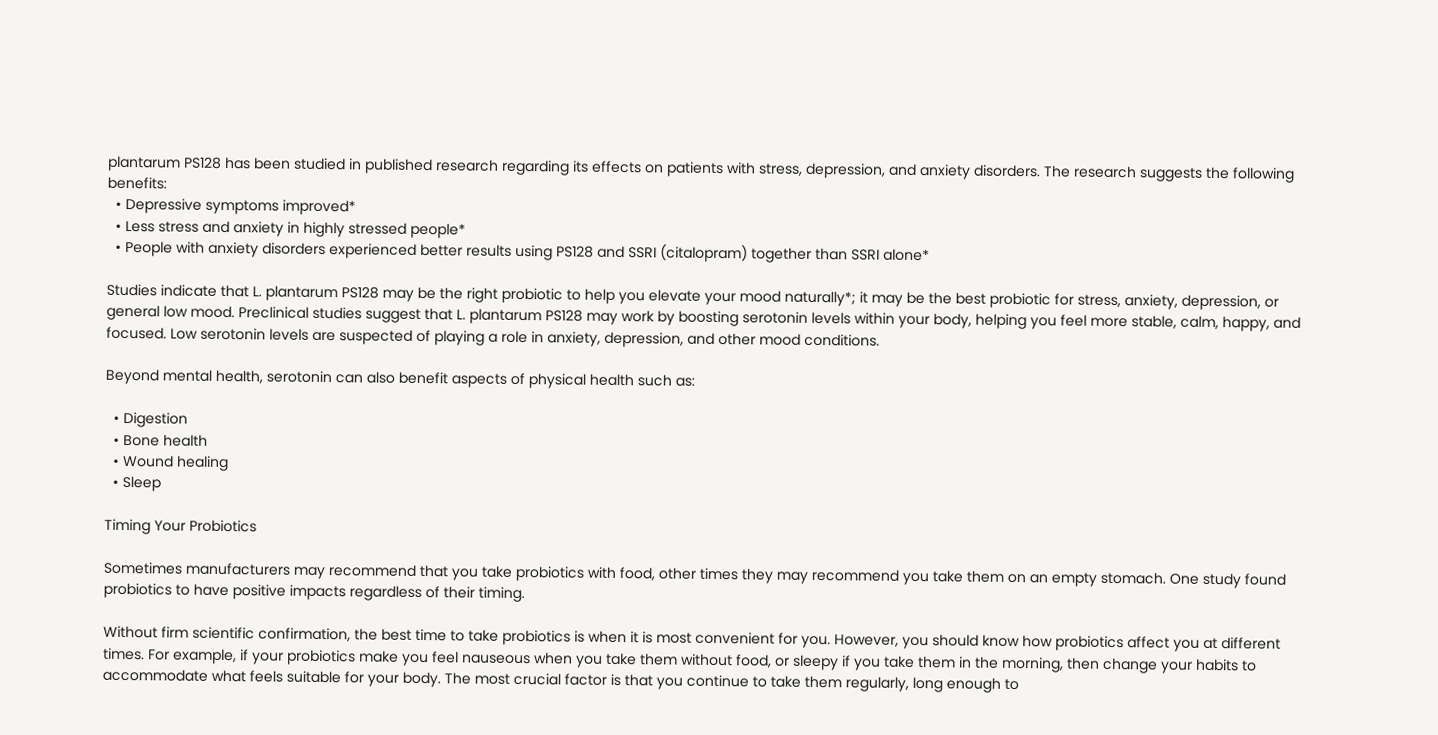plantarum PS128 has been studied in published research regarding its effects on patients with stress, depression, and anxiety disorders. The research suggests the following benefits:
  • Depressive symptoms improved*
  • Less stress and anxiety in highly stressed people*
  • People with anxiety disorders experienced better results using PS128 and SSRI (citalopram) together than SSRI alone*

Studies indicate that L. plantarum PS128 may be the right probiotic to help you elevate your mood naturally*; it may be the best probiotic for stress, anxiety, depression, or general low mood. Preclinical studies suggest that L. plantarum PS128 may work by boosting serotonin levels within your body, helping you feel more stable, calm, happy, and focused. Low serotonin levels are suspected of playing a role in anxiety, depression, and other mood conditions.

Beyond mental health, serotonin can also benefit aspects of physical health such as:

  • Digestion
  • Bone health
  • Wound healing
  • Sleep

Timing Your Probiotics

Sometimes manufacturers may recommend that you take probiotics with food, other times they may recommend you take them on an empty stomach. One study found probiotics to have positive impacts regardless of their timing.

Without firm scientific confirmation, the best time to take probiotics is when it is most convenient for you. However, you should know how probiotics affect you at different times. For example, if your probiotics make you feel nauseous when you take them without food, or sleepy if you take them in the morning, then change your habits to accommodate what feels suitable for your body. The most crucial factor is that you continue to take them regularly, long enough to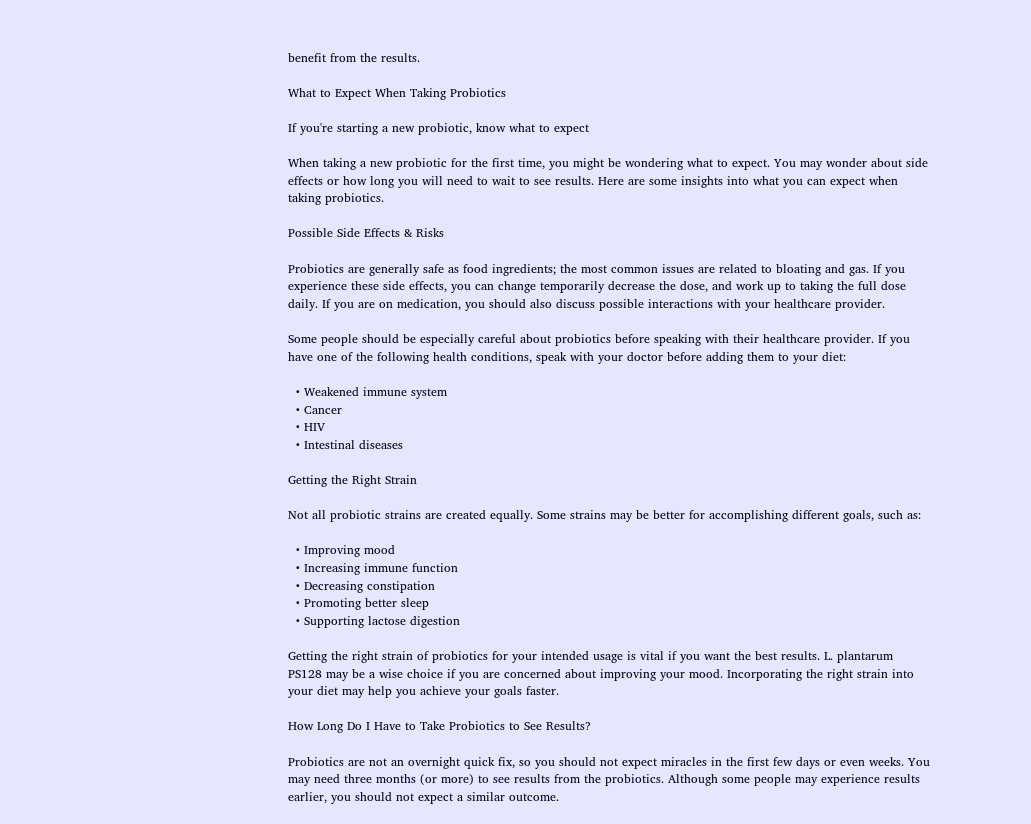benefit from the results.

What to Expect When Taking Probiotics

If you're starting a new probiotic, know what to expect

When taking a new probiotic for the first time, you might be wondering what to expect. You may wonder about side effects or how long you will need to wait to see results. Here are some insights into what you can expect when taking probiotics.

Possible Side Effects & Risks

Probiotics are generally safe as food ingredients; the most common issues are related to bloating and gas. If you experience these side effects, you can change temporarily decrease the dose, and work up to taking the full dose daily. If you are on medication, you should also discuss possible interactions with your healthcare provider.

Some people should be especially careful about probiotics before speaking with their healthcare provider. If you have one of the following health conditions, speak with your doctor before adding them to your diet:

  • Weakened immune system
  • Cancer
  • HIV
  • Intestinal diseases

Getting the Right Strain

Not all probiotic strains are created equally. Some strains may be better for accomplishing different goals, such as:

  • Improving mood
  • Increasing immune function
  • Decreasing constipation
  • Promoting better sleep
  • Supporting lactose digestion

Getting the right strain of probiotics for your intended usage is vital if you want the best results. L. plantarum PS128 may be a wise choice if you are concerned about improving your mood. Incorporating the right strain into your diet may help you achieve your goals faster.

How Long Do I Have to Take Probiotics to See Results?

Probiotics are not an overnight quick fix, so you should not expect miracles in the first few days or even weeks. You may need three months (or more) to see results from the probiotics. Although some people may experience results earlier, you should not expect a similar outcome.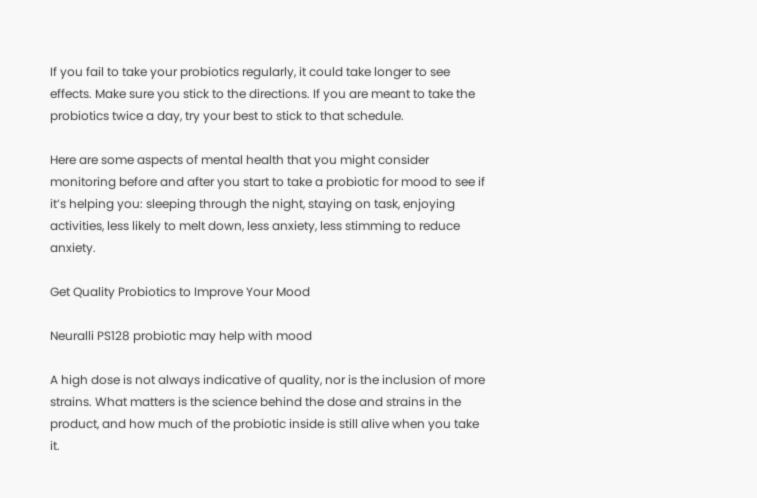If you fail to take your probiotics regularly, it could take longer to see effects. Make sure you stick to the directions. If you are meant to take the probiotics twice a day, try your best to stick to that schedule.

Here are some aspects of mental health that you might consider monitoring before and after you start to take a probiotic for mood to see if it’s helping you: sleeping through the night, staying on task, enjoying activities, less likely to melt down, less anxiety, less stimming to reduce anxiety.

Get Quality Probiotics to Improve Your Mood

Neuralli PS128 probiotic may help with mood

A high dose is not always indicative of quality, nor is the inclusion of more strains. What matters is the science behind the dose and strains in the product, and how much of the probiotic inside is still alive when you take it.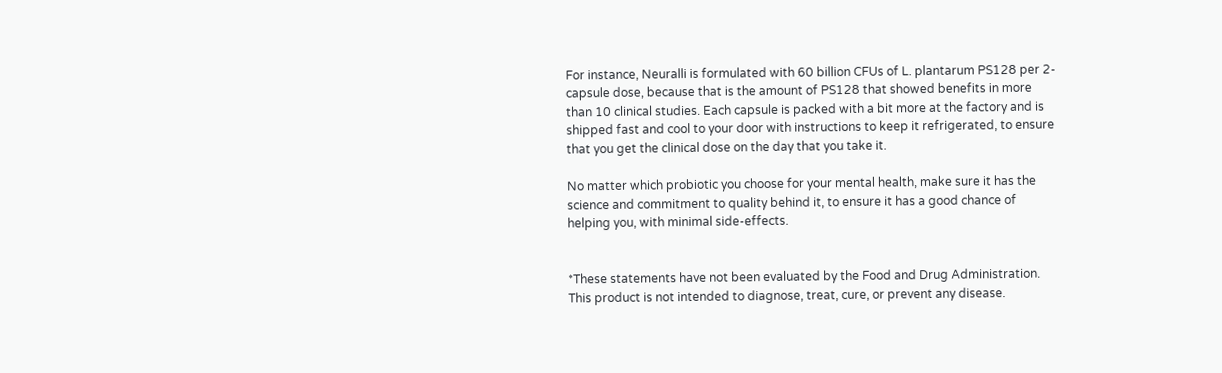For instance, Neuralli is formulated with 60 billion CFUs of L. plantarum PS128 per 2-capsule dose, because that is the amount of PS128 that showed benefits in more than 10 clinical studies. Each capsule is packed with a bit more at the factory and is shipped fast and cool to your door with instructions to keep it refrigerated, to ensure that you get the clinical dose on the day that you take it.

No matter which probiotic you choose for your mental health, make sure it has the science and commitment to quality behind it, to ensure it has a good chance of helping you, with minimal side-effects.


*These statements have not been evaluated by the Food and Drug Administration. This product is not intended to diagnose, treat, cure, or prevent any disease.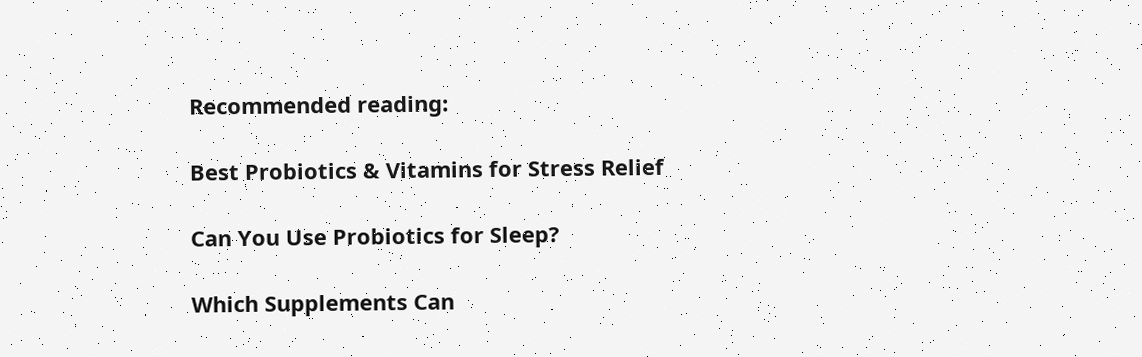Recommended reading:

Best Probiotics & Vitamins for Stress Relief

Can You Use Probiotics for Sleep?

Which Supplements Can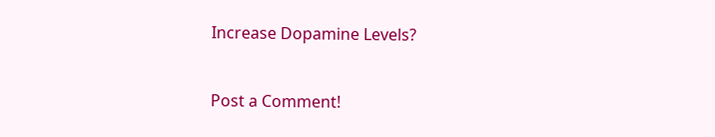Increase Dopamine Levels?


Post a Comment!